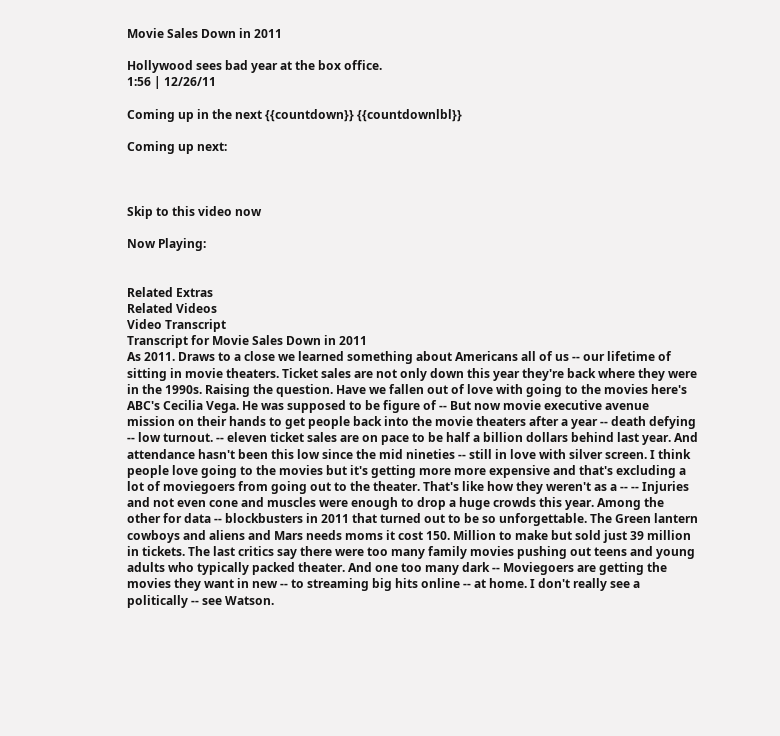Movie Sales Down in 2011

Hollywood sees bad year at the box office.
1:56 | 12/26/11

Coming up in the next {{countdown}} {{countdownlbl}}

Coming up next:



Skip to this video now

Now Playing:


Related Extras
Related Videos
Video Transcript
Transcript for Movie Sales Down in 2011
As 2011. Draws to a close we learned something about Americans all of us -- our lifetime of sitting in movie theaters. Ticket sales are not only down this year they're back where they were in the 1990s. Raising the question. Have we fallen out of love with going to the movies here's ABC's Cecilia Vega. He was supposed to be figure of -- But now movie executive avenue mission on their hands to get people back into the movie theaters after a year -- death defying -- low turnout. -- eleven ticket sales are on pace to be half a billion dollars behind last year. And attendance hasn't been this low since the mid nineties -- still in love with silver screen. I think people love going to the movies but it's getting more more expensive and that's excluding a lot of moviegoers from going out to the theater. That's like how they weren't as a -- -- Injuries and not even cone and muscles were enough to drop a huge crowds this year. Among the other for data -- blockbusters in 2011 that turned out to be so unforgettable. The Green lantern cowboys and aliens and Mars needs moms it cost 150. Million to make but sold just 39 million in tickets. The last critics say there were too many family movies pushing out teens and young adults who typically packed theater. And one too many dark -- Moviegoers are getting the movies they want in new -- to streaming big hits online -- at home. I don't really see a politically -- see Watson.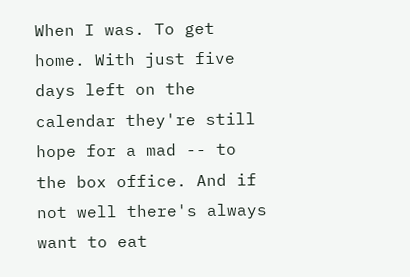When I was. To get home. With just five days left on the calendar they're still hope for a mad -- to the box office. And if not well there's always want to eat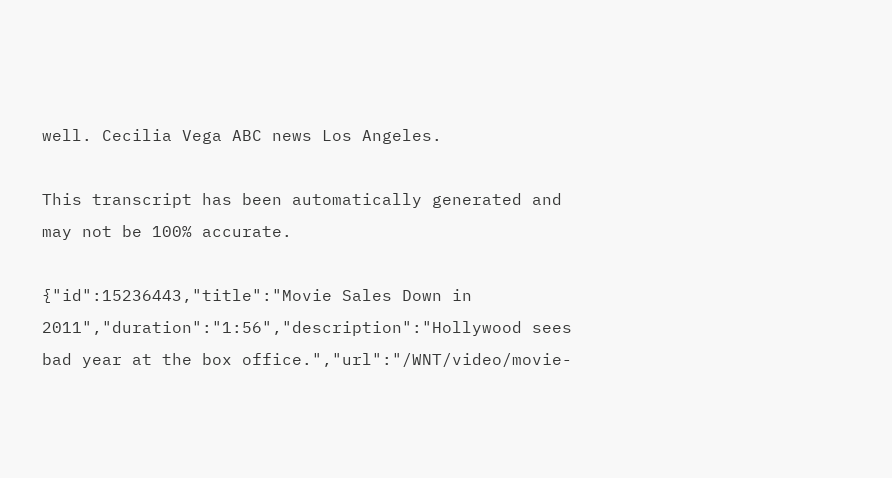well. Cecilia Vega ABC news Los Angeles.

This transcript has been automatically generated and may not be 100% accurate.

{"id":15236443,"title":"Movie Sales Down in 2011","duration":"1:56","description":"Hollywood sees bad year at the box office.","url":"/WNT/video/movie-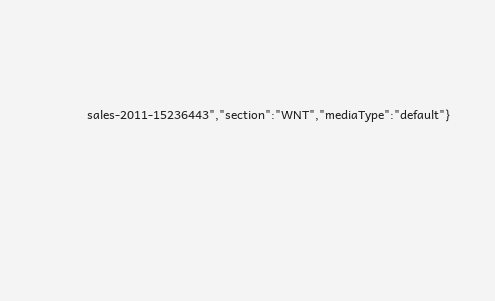sales-2011-15236443","section":"WNT","mediaType":"default"}